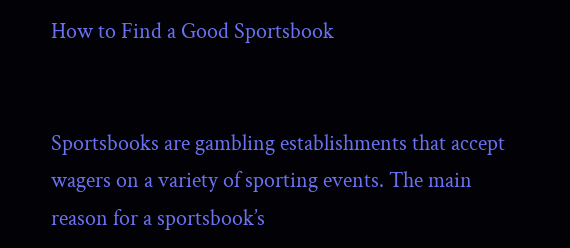How to Find a Good Sportsbook


Sportsbooks are gambling establishments that accept wagers on a variety of sporting events. The main reason for a sportsbook’s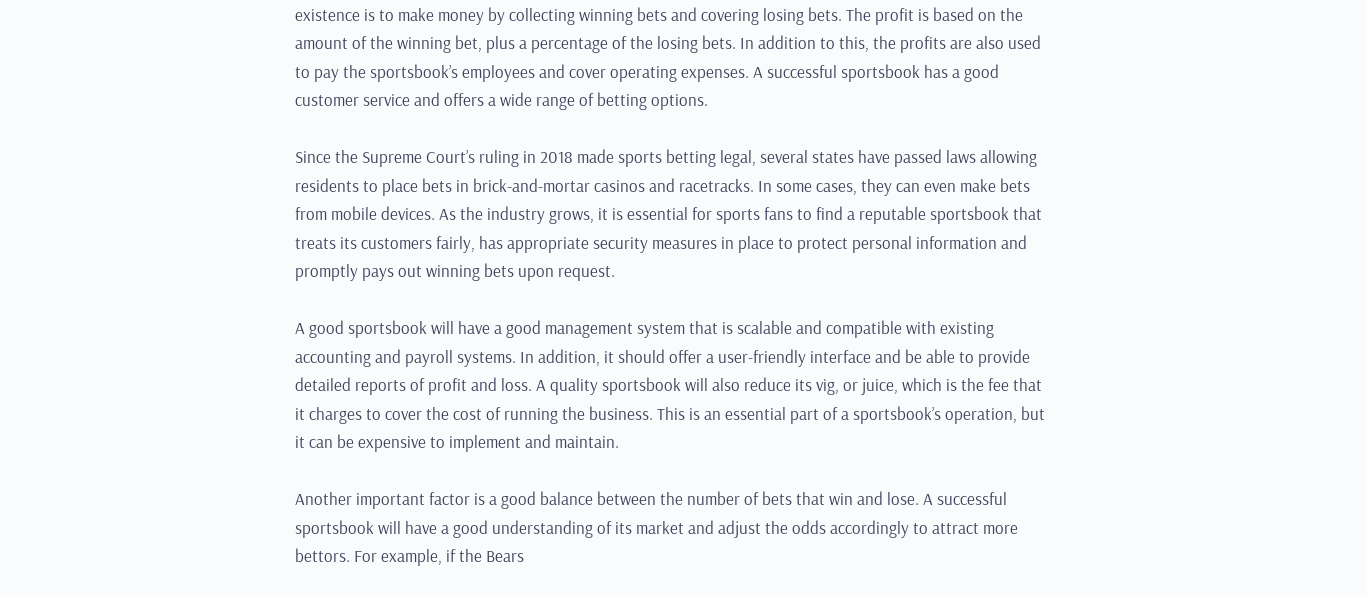existence is to make money by collecting winning bets and covering losing bets. The profit is based on the amount of the winning bet, plus a percentage of the losing bets. In addition to this, the profits are also used to pay the sportsbook’s employees and cover operating expenses. A successful sportsbook has a good customer service and offers a wide range of betting options.

Since the Supreme Court’s ruling in 2018 made sports betting legal, several states have passed laws allowing residents to place bets in brick-and-mortar casinos and racetracks. In some cases, they can even make bets from mobile devices. As the industry grows, it is essential for sports fans to find a reputable sportsbook that treats its customers fairly, has appropriate security measures in place to protect personal information and promptly pays out winning bets upon request.

A good sportsbook will have a good management system that is scalable and compatible with existing accounting and payroll systems. In addition, it should offer a user-friendly interface and be able to provide detailed reports of profit and loss. A quality sportsbook will also reduce its vig, or juice, which is the fee that it charges to cover the cost of running the business. This is an essential part of a sportsbook’s operation, but it can be expensive to implement and maintain.

Another important factor is a good balance between the number of bets that win and lose. A successful sportsbook will have a good understanding of its market and adjust the odds accordingly to attract more bettors. For example, if the Bears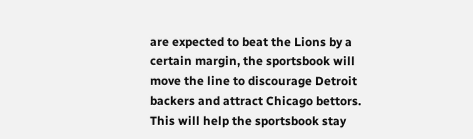are expected to beat the Lions by a certain margin, the sportsbook will move the line to discourage Detroit backers and attract Chicago bettors. This will help the sportsbook stay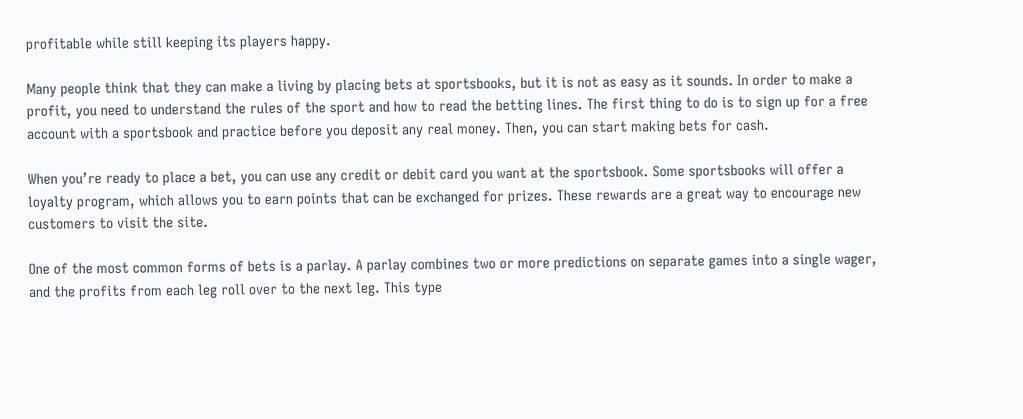profitable while still keeping its players happy.

Many people think that they can make a living by placing bets at sportsbooks, but it is not as easy as it sounds. In order to make a profit, you need to understand the rules of the sport and how to read the betting lines. The first thing to do is to sign up for a free account with a sportsbook and practice before you deposit any real money. Then, you can start making bets for cash.

When you’re ready to place a bet, you can use any credit or debit card you want at the sportsbook. Some sportsbooks will offer a loyalty program, which allows you to earn points that can be exchanged for prizes. These rewards are a great way to encourage new customers to visit the site.

One of the most common forms of bets is a parlay. A parlay combines two or more predictions on separate games into a single wager, and the profits from each leg roll over to the next leg. This type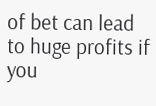of bet can lead to huge profits if you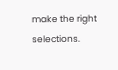make the right selections.